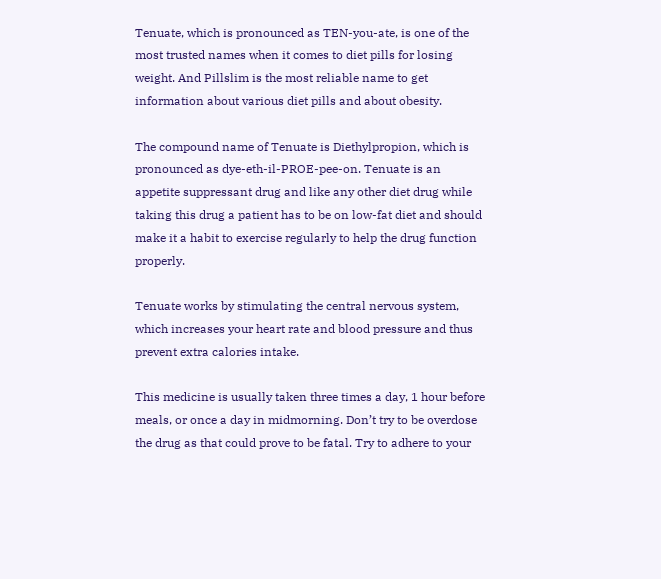Tenuate, which is pronounced as TEN-you-ate, is one of the most trusted names when it comes to diet pills for losing weight. And Pillslim is the most reliable name to get information about various diet pills and about obesity.

The compound name of Tenuate is Diethylpropion, which is pronounced as dye-eth-il-PROE-pee-on. Tenuate is an appetite suppressant drug and like any other diet drug while taking this drug a patient has to be on low-fat diet and should make it a habit to exercise regularly to help the drug function properly.

Tenuate works by stimulating the central nervous system, which increases your heart rate and blood pressure and thus prevent extra calories intake.

This medicine is usually taken three times a day, 1 hour before meals, or once a day in midmorning. Don’t try to be overdose the drug as that could prove to be fatal. Try to adhere to your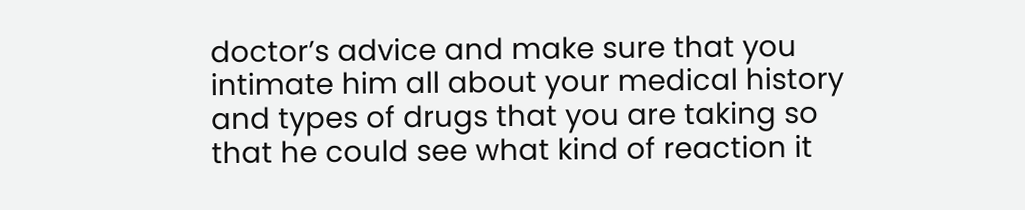doctor’s advice and make sure that you intimate him all about your medical history and types of drugs that you are taking so that he could see what kind of reaction it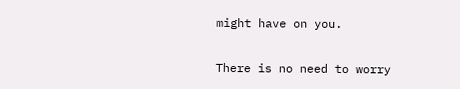might have on you.

There is no need to worry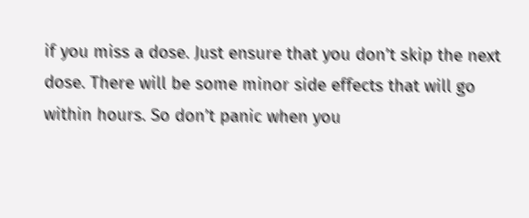if you miss a dose. Just ensure that you don’t skip the next dose. There will be some minor side effects that will go within hours. So don’t panic when you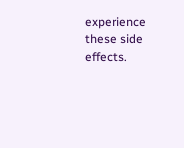experience these side effects.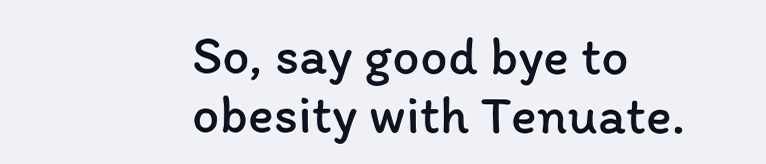So, say good bye to obesity with Tenuate.